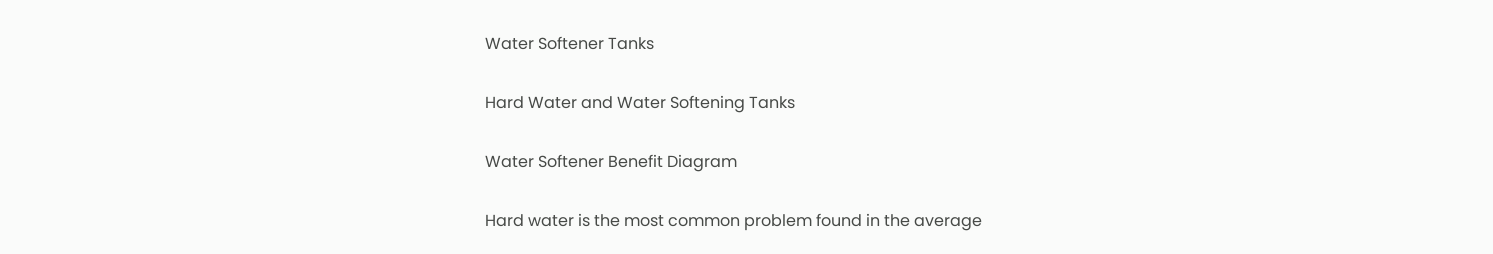Water Softener Tanks

Hard Water and Water Softening Tanks

Water Softener Benefit Diagram

Hard water is the most common problem found in the average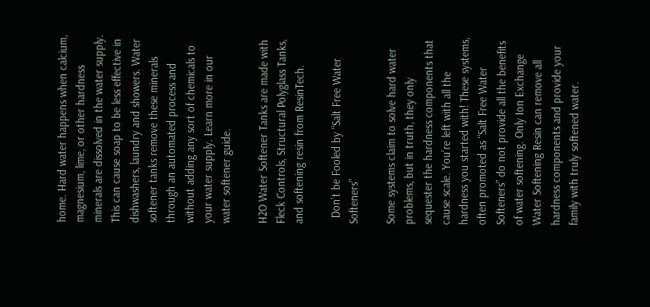home. Hard water happens when calcium, magnesium, lime, or other hardness minerals are dissolved in the water supply. This can cause soap to be less effective in dishwashers, laundry and showers. Water softener tanks remove these minerals through an automated process and without adding any sort of chemicals to your water supply. Learn more in our water softener guide.

H2O Water Softener Tanks are made with Fleck Controls, Structural Polyglass Tanks, and softening resin from ResinTech.

  Don’t be Fooled by “Salt Free Water Softeners”

Some systems claim to solve hard water problems, but in truth, they only sequester the hardness components that cause scale. You’re left with all the hardness you started with! These systems, often promoted as “Salt Free Water Softeners” do not provide all the benefits of water softening. Only Ion Exchange Water Softening Resin can remove all hardness components and provide your family with truly softened water.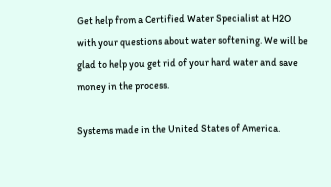Get help from a Certified Water Specialist at H2O with your questions about water softening. We will be glad to help you get rid of your hard water and save money in the process.

Systems made in the United States of America.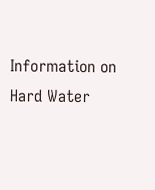Information on Hard Water